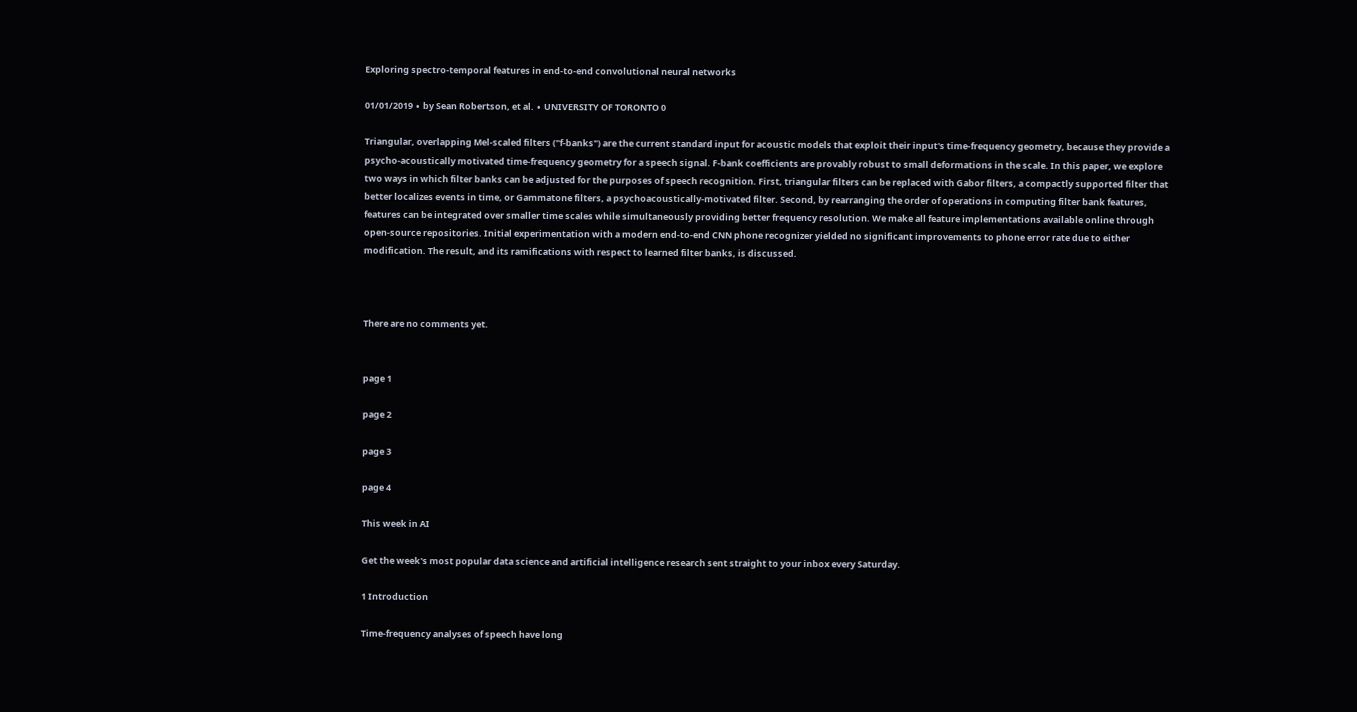Exploring spectro-temporal features in end-to-end convolutional neural networks

01/01/2019 ∙ by Sean Robertson, et al. ∙ UNIVERSITY OF TORONTO 0

Triangular, overlapping Mel-scaled filters ("f-banks") are the current standard input for acoustic models that exploit their input's time-frequency geometry, because they provide a psycho-acoustically motivated time-frequency geometry for a speech signal. F-bank coefficients are provably robust to small deformations in the scale. In this paper, we explore two ways in which filter banks can be adjusted for the purposes of speech recognition. First, triangular filters can be replaced with Gabor filters, a compactly supported filter that better localizes events in time, or Gammatone filters, a psychoacoustically-motivated filter. Second, by rearranging the order of operations in computing filter bank features, features can be integrated over smaller time scales while simultaneously providing better frequency resolution. We make all feature implementations available online through open-source repositories. Initial experimentation with a modern end-to-end CNN phone recognizer yielded no significant improvements to phone error rate due to either modification. The result, and its ramifications with respect to learned filter banks, is discussed.



There are no comments yet.


page 1

page 2

page 3

page 4

This week in AI

Get the week's most popular data science and artificial intelligence research sent straight to your inbox every Saturday.

1 Introduction

Time-frequency analyses of speech have long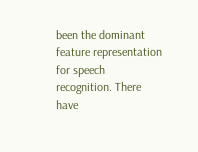been the dominant feature representation for speech recognition. There have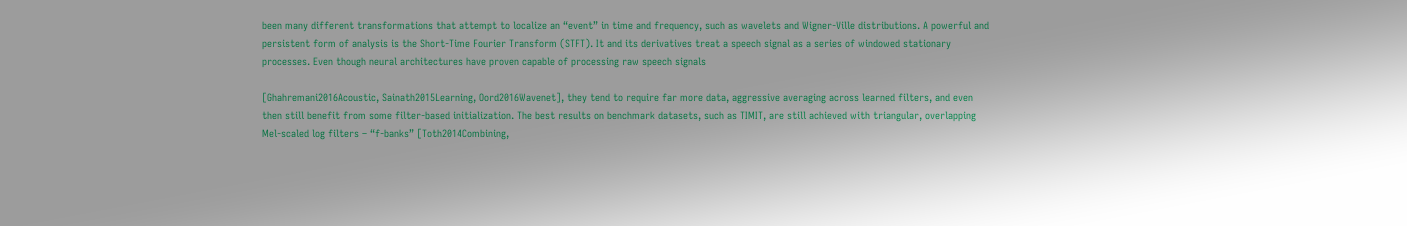been many different transformations that attempt to localize an “event” in time and frequency, such as wavelets and Wigner-Ville distributions. A powerful and persistent form of analysis is the Short-Time Fourier Transform (STFT). It and its derivatives treat a speech signal as a series of windowed stationary processes. Even though neural architectures have proven capable of processing raw speech signals

[Ghahremani2016Acoustic, Sainath2015Learning, Oord2016Wavenet], they tend to require far more data, aggressive averaging across learned filters, and even then still benefit from some filter-based initialization. The best results on benchmark datasets, such as TIMIT, are still achieved with triangular, overlapping Mel-scaled log filters – “f-banks” [Toth2014Combining,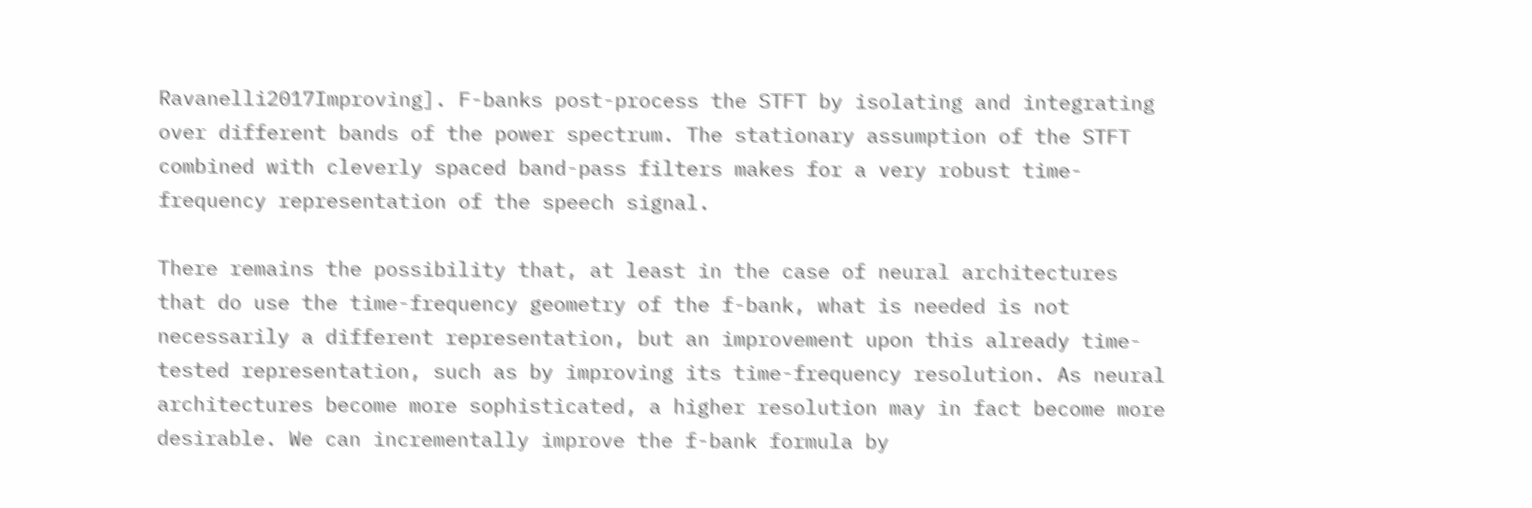Ravanelli2017Improving]. F-banks post-process the STFT by isolating and integrating over different bands of the power spectrum. The stationary assumption of the STFT combined with cleverly spaced band-pass filters makes for a very robust time-frequency representation of the speech signal.

There remains the possibility that, at least in the case of neural architectures that do use the time-frequency geometry of the f-bank, what is needed is not necessarily a different representation, but an improvement upon this already time-tested representation, such as by improving its time-frequency resolution. As neural architectures become more sophisticated, a higher resolution may in fact become more desirable. We can incrementally improve the f-bank formula by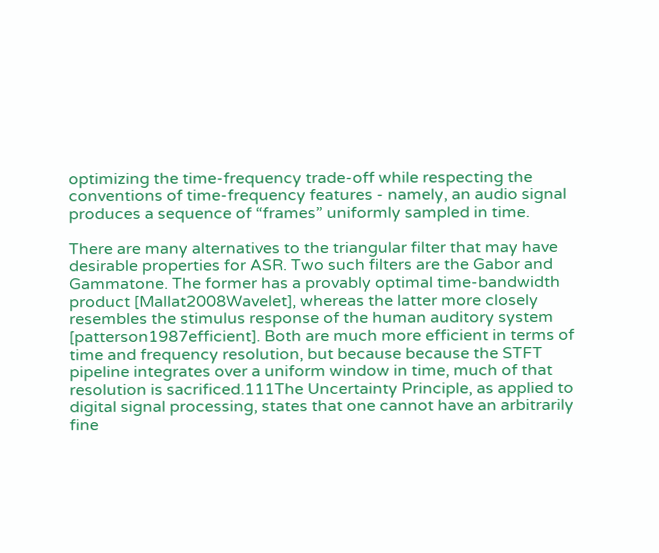optimizing the time-frequency trade-off while respecting the conventions of time-frequency features - namely, an audio signal produces a sequence of “frames” uniformly sampled in time.

There are many alternatives to the triangular filter that may have desirable properties for ASR. Two such filters are the Gabor and Gammatone. The former has a provably optimal time-bandwidth product [Mallat2008Wavelet], whereas the latter more closely resembles the stimulus response of the human auditory system [patterson1987efficient]. Both are much more efficient in terms of time and frequency resolution, but because because the STFT pipeline integrates over a uniform window in time, much of that resolution is sacrificed.111The Uncertainty Principle, as applied to digital signal processing, states that one cannot have an arbitrarily fine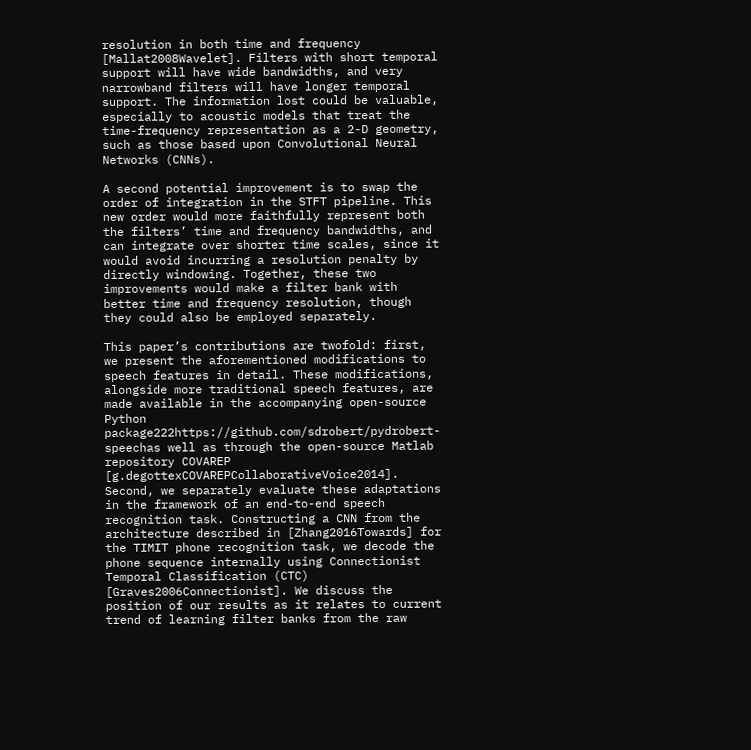resolution in both time and frequency [Mallat2008Wavelet]. Filters with short temporal support will have wide bandwidths, and very narrowband filters will have longer temporal support. The information lost could be valuable, especially to acoustic models that treat the time-frequency representation as a 2-D geometry, such as those based upon Convolutional Neural Networks (CNNs).

A second potential improvement is to swap the order of integration in the STFT pipeline. This new order would more faithfully represent both the filters’ time and frequency bandwidths, and can integrate over shorter time scales, since it would avoid incurring a resolution penalty by directly windowing. Together, these two improvements would make a filter bank with better time and frequency resolution, though they could also be employed separately.

This paper’s contributions are twofold: first, we present the aforementioned modifications to speech features in detail. These modifications, alongside more traditional speech features, are made available in the accompanying open-source Python package222https://github.com/sdrobert/pydrobert-speechas well as through the open-source Matlab repository COVAREP [g.degottexCOVAREPCollaborativeVoice2014]. Second, we separately evaluate these adaptations in the framework of an end-to-end speech recognition task. Constructing a CNN from the architecture described in [Zhang2016Towards] for the TIMIT phone recognition task, we decode the phone sequence internally using Connectionist Temporal Classification (CTC) [Graves2006Connectionist]. We discuss the position of our results as it relates to current trend of learning filter banks from the raw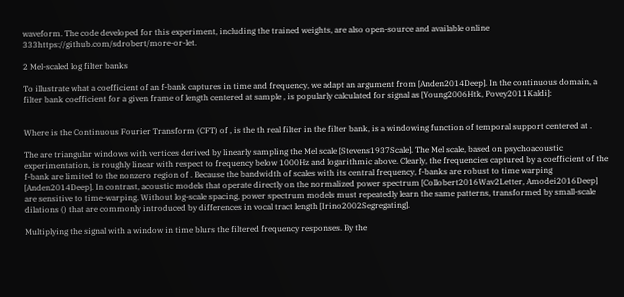waveform. The code developed for this experiment, including the trained weights, are also open-source and available online 333https://github.com/sdrobert/more-or-let.

2 Mel-scaled log filter banks

To illustrate what a coefficient of an f-bank captures in time and frequency, we adapt an argument from [Anden2014Deep]. In the continuous domain, a filter bank coefficient for a given frame of length centered at sample , is popularly calculated for signal as [Young2006Htk, Povey2011Kaldi]:


Where is the Continuous Fourier Transform (CFT) of , is the th real filter in the filter bank, is a windowing function of temporal support centered at .

The are triangular windows with vertices derived by linearly sampling the Mel scale [Stevens1937Scale]. The Mel scale, based on psychoacoustic experimentation, is roughly linear with respect to frequency below 1000Hz and logarithmic above. Clearly, the frequencies captured by a coefficient of the f-bank are limited to the nonzero region of . Because the bandwidth of scales with its central frequency, f-banks are robust to time warping [Anden2014Deep]. In contrast, acoustic models that operate directly on the normalized power spectrum [Collobert2016Wav2Letter, Amodei2016Deep] are sensitive to time-warping. Without log-scale spacing, power spectrum models must repeatedly learn the same patterns, transformed by small-scale dilations () that are commonly introduced by differences in vocal tract length [Irino2002Segregating].

Multiplying the signal with a window in time blurs the filtered frequency responses. By the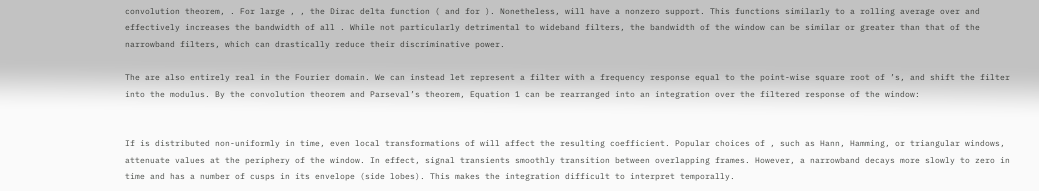convolution theorem, . For large , , the Dirac delta function ( and for ). Nonetheless, will have a nonzero support. This functions similarly to a rolling average over and effectively increases the bandwidth of all . While not particularly detrimental to wideband filters, the bandwidth of the window can be similar or greater than that of the narrowband filters, which can drastically reduce their discriminative power.

The are also entirely real in the Fourier domain. We can instead let represent a filter with a frequency response equal to the point-wise square root of ’s, and shift the filter into the modulus. By the convolution theorem and Parseval’s theorem, Equation 1 can be rearranged into an integration over the filtered response of the window:


If is distributed non-uniformly in time, even local transformations of will affect the resulting coefficient. Popular choices of , such as Hann, Hamming, or triangular windows, attenuate values at the periphery of the window. In effect, signal transients smoothly transition between overlapping frames. However, a narrowband decays more slowly to zero in time and has a number of cusps in its envelope (side lobes). This makes the integration difficult to interpret temporally.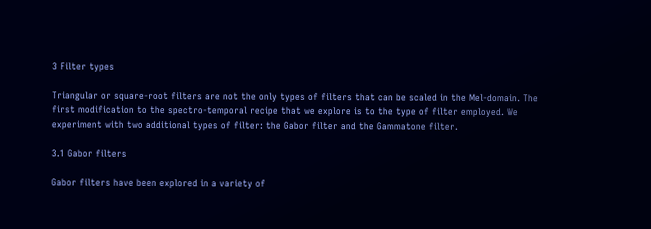3 Filter types

Triangular or square-root filters are not the only types of filters that can be scaled in the Mel-domain. The first modification to the spectro-temporal recipe that we explore is to the type of filter employed. We experiment with two additional types of filter: the Gabor filter and the Gammatone filter.

3.1 Gabor filters

Gabor filters have been explored in a variety of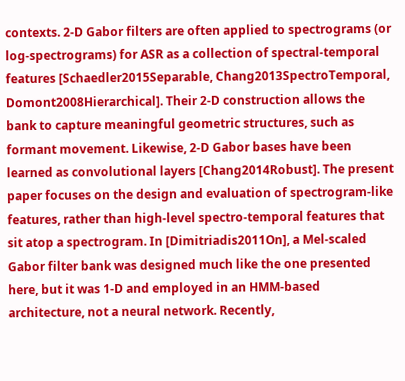contexts. 2-D Gabor filters are often applied to spectrograms (or log-spectrograms) for ASR as a collection of spectral-temporal features [Schaedler2015Separable, Chang2013SpectroTemporal, Domont2008Hierarchical]. Their 2-D construction allows the bank to capture meaningful geometric structures, such as formant movement. Likewise, 2-D Gabor bases have been learned as convolutional layers [Chang2014Robust]. The present paper focuses on the design and evaluation of spectrogram-like features, rather than high-level spectro-temporal features that sit atop a spectrogram. In [Dimitriadis2011On], a Mel-scaled Gabor filter bank was designed much like the one presented here, but it was 1-D and employed in an HMM-based architecture, not a neural network. Recently,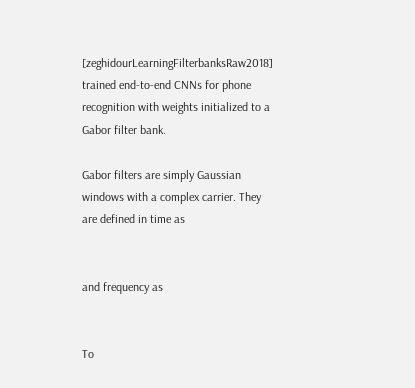[zeghidourLearningFilterbanksRaw2018] trained end-to-end CNNs for phone recognition with weights initialized to a Gabor filter bank.

Gabor filters are simply Gaussian windows with a complex carrier. They are defined in time as


and frequency as


To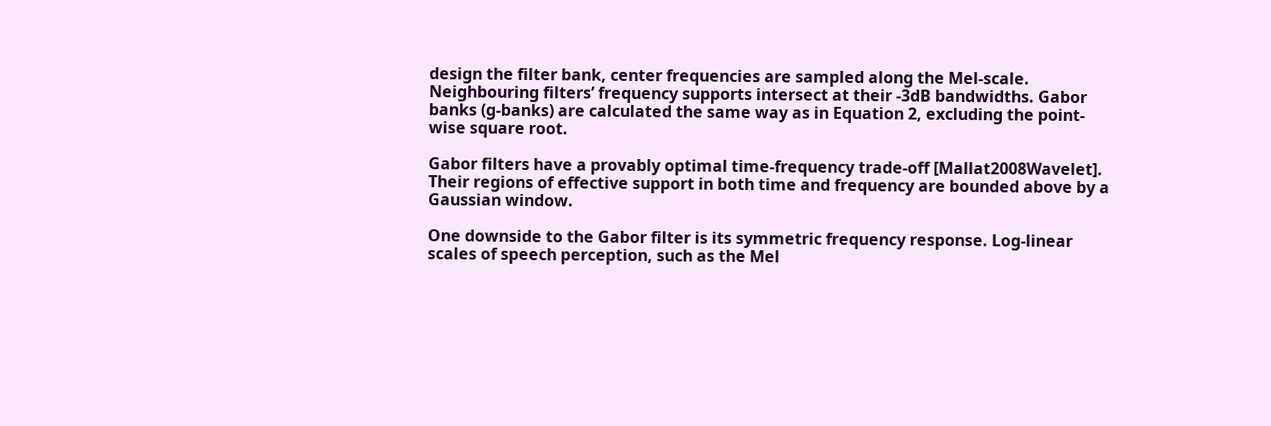design the filter bank, center frequencies are sampled along the Mel-scale. Neighbouring filters’ frequency supports intersect at their -3dB bandwidths. Gabor banks (g-banks) are calculated the same way as in Equation 2, excluding the point-wise square root.

Gabor filters have a provably optimal time-frequency trade-off [Mallat2008Wavelet]. Their regions of effective support in both time and frequency are bounded above by a Gaussian window.

One downside to the Gabor filter is its symmetric frequency response. Log-linear scales of speech perception, such as the Mel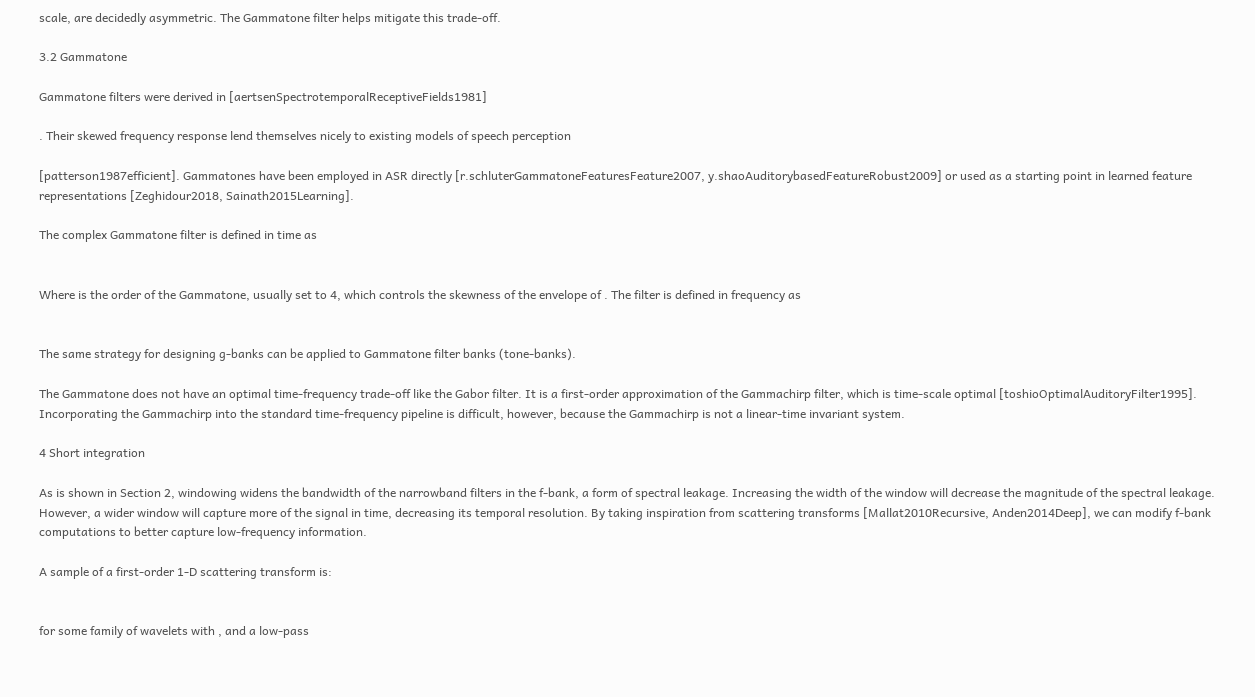scale, are decidedly asymmetric. The Gammatone filter helps mitigate this trade-off.

3.2 Gammatone

Gammatone filters were derived in [aertsenSpectrotemporalReceptiveFields1981]

. Their skewed frequency response lend themselves nicely to existing models of speech perception

[patterson1987efficient]. Gammatones have been employed in ASR directly [r.schluterGammatoneFeaturesFeature2007, y.shaoAuditorybasedFeatureRobust2009] or used as a starting point in learned feature representations [Zeghidour2018, Sainath2015Learning].

The complex Gammatone filter is defined in time as


Where is the order of the Gammatone, usually set to 4, which controls the skewness of the envelope of . The filter is defined in frequency as


The same strategy for designing g-banks can be applied to Gammatone filter banks (tone-banks).

The Gammatone does not have an optimal time-frequency trade-off like the Gabor filter. It is a first-order approximation of the Gammachirp filter, which is time-scale optimal [toshioOptimalAuditoryFilter1995]. Incorporating the Gammachirp into the standard time-frequency pipeline is difficult, however, because the Gammachirp is not a linear-time invariant system.

4 Short integration

As is shown in Section 2, windowing widens the bandwidth of the narrowband filters in the f-bank, a form of spectral leakage. Increasing the width of the window will decrease the magnitude of the spectral leakage. However, a wider window will capture more of the signal in time, decreasing its temporal resolution. By taking inspiration from scattering transforms [Mallat2010Recursive, Anden2014Deep], we can modify f-bank computations to better capture low-frequency information.

A sample of a first-order 1-D scattering transform is:


for some family of wavelets with , and a low-pass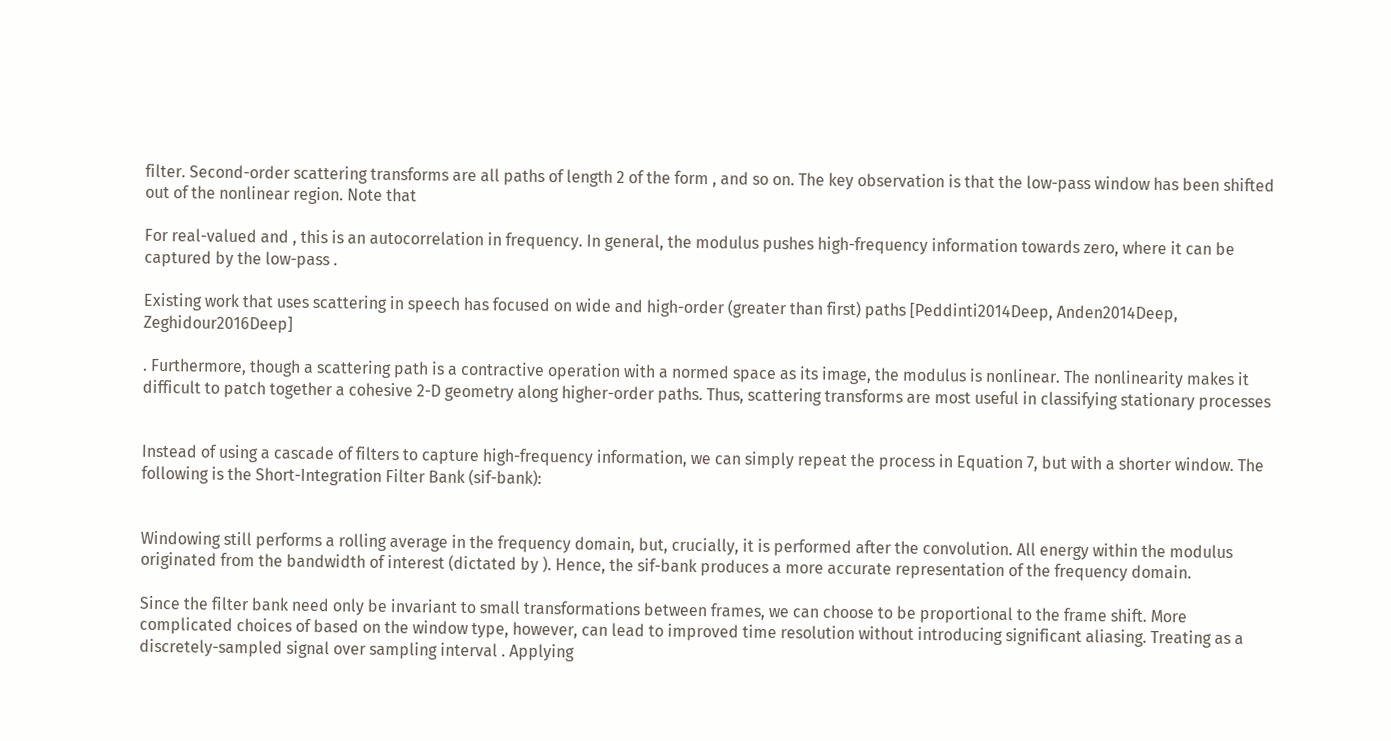filter. Second-order scattering transforms are all paths of length 2 of the form , and so on. The key observation is that the low-pass window has been shifted out of the nonlinear region. Note that

For real-valued and , this is an autocorrelation in frequency. In general, the modulus pushes high-frequency information towards zero, where it can be captured by the low-pass .

Existing work that uses scattering in speech has focused on wide and high-order (greater than first) paths [Peddinti2014Deep, Anden2014Deep, Zeghidour2016Deep]

. Furthermore, though a scattering path is a contractive operation with a normed space as its image, the modulus is nonlinear. The nonlinearity makes it difficult to patch together a cohesive 2-D geometry along higher-order paths. Thus, scattering transforms are most useful in classifying stationary processes


Instead of using a cascade of filters to capture high-frequency information, we can simply repeat the process in Equation 7, but with a shorter window. The following is the Short-Integration Filter Bank (sif-bank):


Windowing still performs a rolling average in the frequency domain, but, crucially, it is performed after the convolution. All energy within the modulus originated from the bandwidth of interest (dictated by ). Hence, the sif-bank produces a more accurate representation of the frequency domain.

Since the filter bank need only be invariant to small transformations between frames, we can choose to be proportional to the frame shift. More complicated choices of based on the window type, however, can lead to improved time resolution without introducing significant aliasing. Treating as a discretely-sampled signal over sampling interval . Applying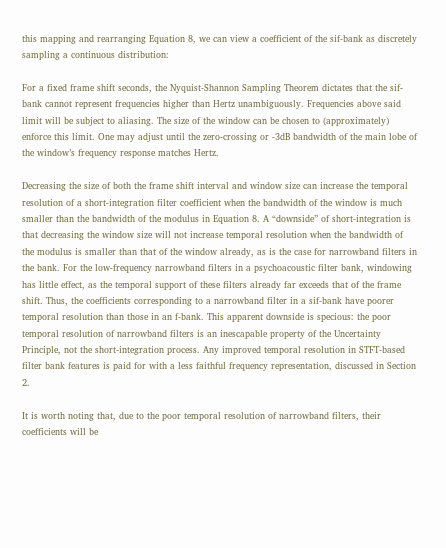this mapping and rearranging Equation 8, we can view a coefficient of the sif-bank as discretely sampling a continuous distribution:

For a fixed frame shift seconds, the Nyquist-Shannon Sampling Theorem dictates that the sif-bank cannot represent frequencies higher than Hertz unambiguously. Frequencies above said limit will be subject to aliasing. The size of the window can be chosen to (approximately) enforce this limit. One may adjust until the zero-crossing or -3dB bandwidth of the main lobe of the window’s frequency response matches Hertz.

Decreasing the size of both the frame shift interval and window size can increase the temporal resolution of a short-integration filter coefficient when the bandwidth of the window is much smaller than the bandwidth of the modulus in Equation 8. A “downside” of short-integration is that decreasing the window size will not increase temporal resolution when the bandwidth of the modulus is smaller than that of the window already, as is the case for narrowband filters in the bank. For the low-frequency narrowband filters in a psychoacoustic filter bank, windowing has little effect, as the temporal support of these filters already far exceeds that of the frame shift. Thus, the coefficients corresponding to a narrowband filter in a sif-bank have poorer temporal resolution than those in an f-bank. This apparent downside is specious: the poor temporal resolution of narrowband filters is an inescapable property of the Uncertainty Principle, not the short-integration process. Any improved temporal resolution in STFT-based filter bank features is paid for with a less faithful frequency representation, discussed in Section 2.

It is worth noting that, due to the poor temporal resolution of narrowband filters, their coefficients will be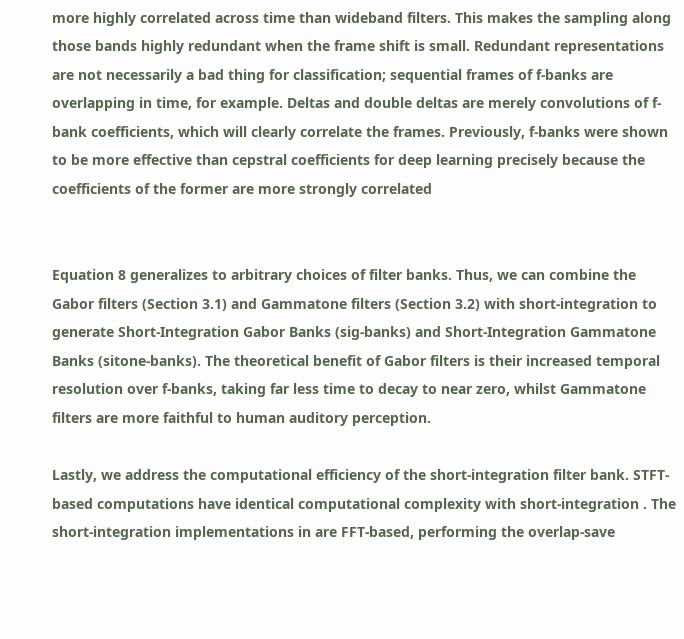more highly correlated across time than wideband filters. This makes the sampling along those bands highly redundant when the frame shift is small. Redundant representations are not necessarily a bad thing for classification; sequential frames of f-banks are overlapping in time, for example. Deltas and double deltas are merely convolutions of f-bank coefficients, which will clearly correlate the frames. Previously, f-banks were shown to be more effective than cepstral coefficients for deep learning precisely because the coefficients of the former are more strongly correlated


Equation 8 generalizes to arbitrary choices of filter banks. Thus, we can combine the Gabor filters (Section 3.1) and Gammatone filters (Section 3.2) with short-integration to generate Short-Integration Gabor Banks (sig-banks) and Short-Integration Gammatone Banks (sitone-banks). The theoretical benefit of Gabor filters is their increased temporal resolution over f-banks, taking far less time to decay to near zero, whilst Gammatone filters are more faithful to human auditory perception.

Lastly, we address the computational efficiency of the short-integration filter bank. STFT-based computations have identical computational complexity with short-integration . The short-integration implementations in are FFT-based, performing the overlap-save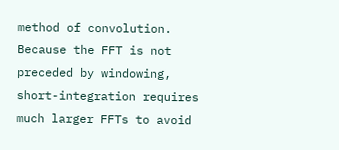method of convolution. Because the FFT is not preceded by windowing, short-integration requires much larger FFTs to avoid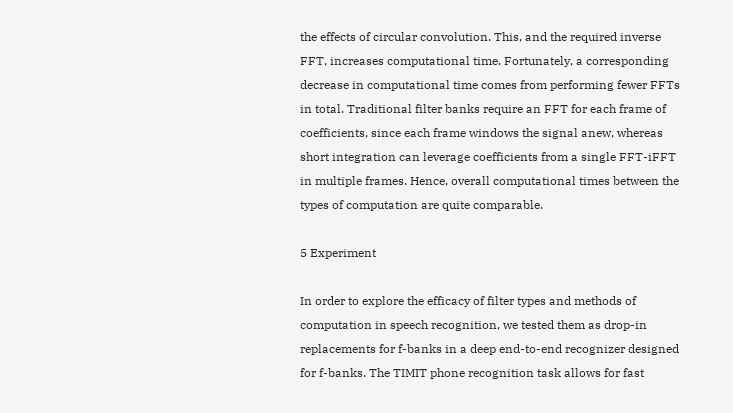the effects of circular convolution. This, and the required inverse FFT, increases computational time. Fortunately, a corresponding decrease in computational time comes from performing fewer FFTs in total. Traditional filter banks require an FFT for each frame of coefficients, since each frame windows the signal anew, whereas short integration can leverage coefficients from a single FFT-iFFT in multiple frames. Hence, overall computational times between the types of computation are quite comparable.

5 Experiment

In order to explore the efficacy of filter types and methods of computation in speech recognition, we tested them as drop-in replacements for f-banks in a deep end-to-end recognizer designed for f-banks. The TIMIT phone recognition task allows for fast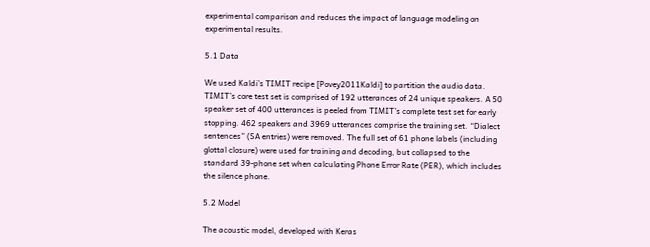experimental comparison and reduces the impact of language modeling on experimental results.

5.1 Data

We used Kaldi’s TIMIT recipe [Povey2011Kaldi] to partition the audio data. TIMIT’s core test set is comprised of 192 utterances of 24 unique speakers. A 50 speaker set of 400 utterances is peeled from TIMIT’s complete test set for early stopping. 462 speakers and 3969 utterances comprise the training set. “Dialect sentences” (SA entries) were removed. The full set of 61 phone labels (including glottal closure) were used for training and decoding, but collapsed to the standard 39-phone set when calculating Phone Error Rate (PER), which includes the silence phone.

5.2 Model

The acoustic model, developed with Keras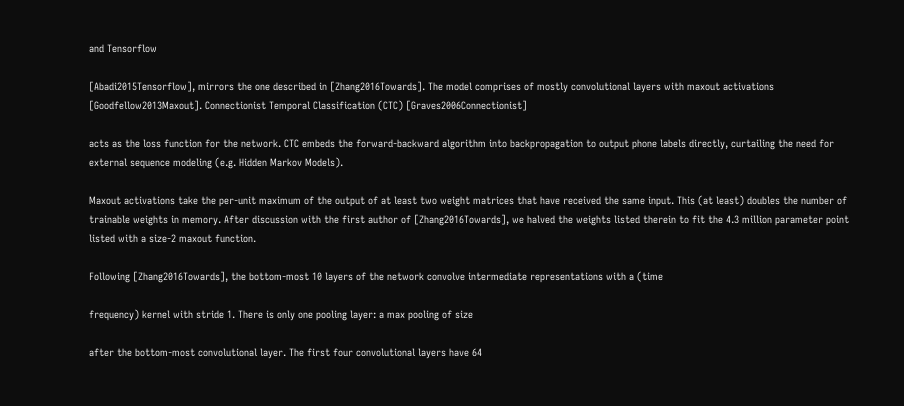and Tensorflow

[Abadi2015Tensorflow], mirrors the one described in [Zhang2016Towards]. The model comprises of mostly convolutional layers with maxout activations [Goodfellow2013Maxout]. Connectionist Temporal Classification (CTC) [Graves2006Connectionist]

acts as the loss function for the network. CTC embeds the forward-backward algorithm into backpropagation to output phone labels directly, curtailing the need for external sequence modeling (e.g. Hidden Markov Models).

Maxout activations take the per-unit maximum of the output of at least two weight matrices that have received the same input. This (at least) doubles the number of trainable weights in memory. After discussion with the first author of [Zhang2016Towards], we halved the weights listed therein to fit the 4.3 million parameter point listed with a size-2 maxout function.

Following [Zhang2016Towards], the bottom-most 10 layers of the network convolve intermediate representations with a (time

frequency) kernel with stride 1. There is only one pooling layer: a max pooling of size

after the bottom-most convolutional layer. The first four convolutional layers have 64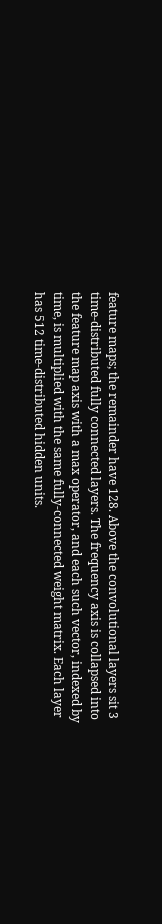feature maps; the remainder have 128. Above the convolutional layers sit 3 time-distributed fully connected layers. The frequency axis is collapsed into the feature map axis with a max operator, and each such vector, indexed by time, is multiplied with the same fully-connected weight matrix. Each layer has 512 time-distributed hidden units.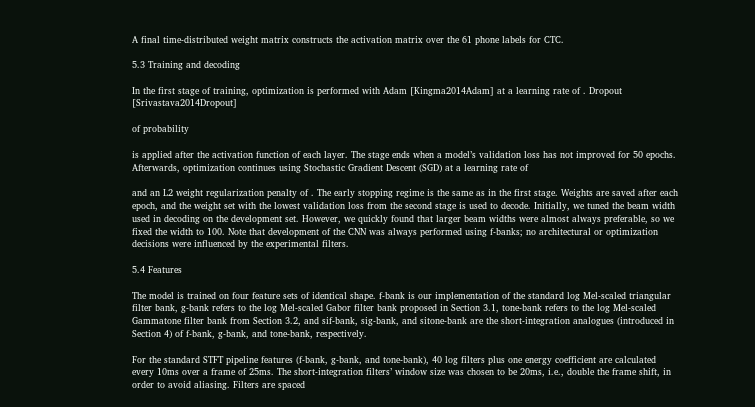A final time-distributed weight matrix constructs the activation matrix over the 61 phone labels for CTC.

5.3 Training and decoding

In the first stage of training, optimization is performed with Adam [Kingma2014Adam] at a learning rate of . Dropout [Srivastava2014Dropout]

of probability

is applied after the activation function of each layer. The stage ends when a model’s validation loss has not improved for 50 epochs. Afterwards, optimization continues using Stochastic Gradient Descent (SGD) at a learning rate of

and an L2 weight regularization penalty of . The early stopping regime is the same as in the first stage. Weights are saved after each epoch, and the weight set with the lowest validation loss from the second stage is used to decode. Initially, we tuned the beam width used in decoding on the development set. However, we quickly found that larger beam widths were almost always preferable, so we fixed the width to 100. Note that development of the CNN was always performed using f-banks; no architectural or optimization decisions were influenced by the experimental filters.

5.4 Features

The model is trained on four feature sets of identical shape. f-bank is our implementation of the standard log Mel-scaled triangular filter bank, g-bank refers to the log Mel-scaled Gabor filter bank proposed in Section 3.1, tone-bank refers to the log Mel-scaled Gammatone filter bank from Section 3.2, and sif-bank, sig-bank, and sitone-bank are the short-integration analogues (introduced in Section 4) of f-bank, g-bank, and tone-bank, respectively.

For the standard STFT pipeline features (f-bank, g-bank, and tone-bank), 40 log filters plus one energy coefficient are calculated every 10ms over a frame of 25ms. The short-integration filters’ window size was chosen to be 20ms, i.e., double the frame shift, in order to avoid aliasing. Filters are spaced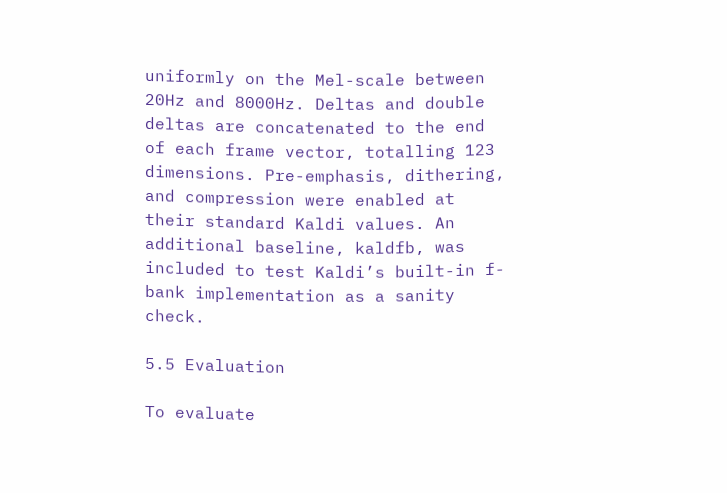uniformly on the Mel-scale between 20Hz and 8000Hz. Deltas and double deltas are concatenated to the end of each frame vector, totalling 123 dimensions. Pre-emphasis, dithering, and compression were enabled at their standard Kaldi values. An additional baseline, kaldfb, was included to test Kaldi’s built-in f-bank implementation as a sanity check.

5.5 Evaluation

To evaluate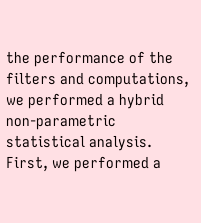the performance of the filters and computations, we performed a hybrid non-parametric statistical analysis. First, we performed a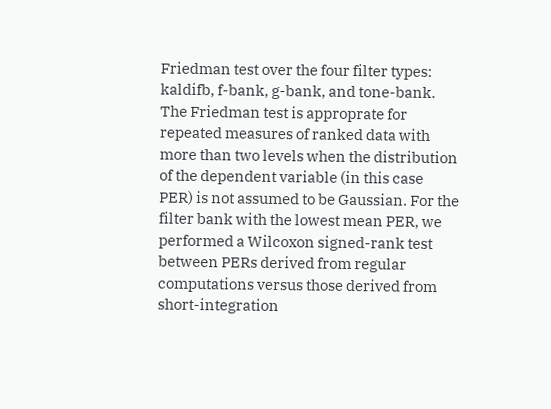Friedman test over the four filter types: kaldifb, f-bank, g-bank, and tone-bank. The Friedman test is approprate for repeated measures of ranked data with more than two levels when the distribution of the dependent variable (in this case PER) is not assumed to be Gaussian. For the filter bank with the lowest mean PER, we performed a Wilcoxon signed-rank test between PERs derived from regular computations versus those derived from short-integration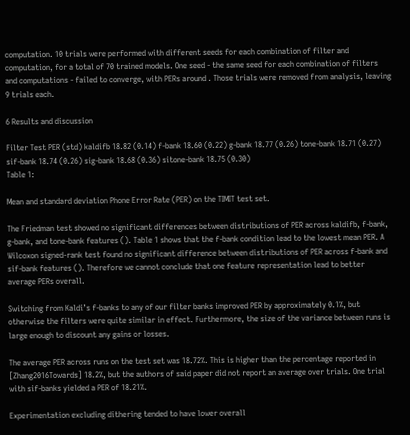computation. 10 trials were performed with different seeds for each combination of filter and computation, for a total of 70 trained models. One seed - the same seed for each combination of filters and computations - failed to converge, with PERs around . Those trials were removed from analysis, leaving 9 trials each.

6 Results and discussion

Filter Test PER (std) kaldifb 18.82 (0.14) f-bank 18.60 (0.22) g-bank 18.77 (0.26) tone-bank 18.71 (0.27) sif-bank 18.74 (0.26) sig-bank 18.68 (0.36) sitone-bank 18.75 (0.30)
Table 1:

Mean and standard deviation Phone Error Rate (PER) on the TIMIT test set.

The Friedman test showed no significant differences between distributions of PER across kaldifb, f-bank, g-bank, and tone-bank features (). Table 1 shows that the f-bank condition lead to the lowest mean PER. A Wilcoxon signed-rank test found no significant difference between distributions of PER across f-bank and sif-bank features (). Therefore we cannot conclude that one feature representation lead to better average PERs overall.

Switching from Kaldi’s f-banks to any of our filter banks improved PER by approximately 0.1%, but otherwise the filters were quite similar in effect. Furthermore, the size of the variance between runs is large enough to discount any gains or losses.

The average PER across runs on the test set was 18.72%. This is higher than the percentage reported in [Zhang2016Towards] 18.2%, but the authors of said paper did not report an average over trials. One trial with sif-banks yielded a PER of 18.21%.

Experimentation excluding dithering tended to have lower overall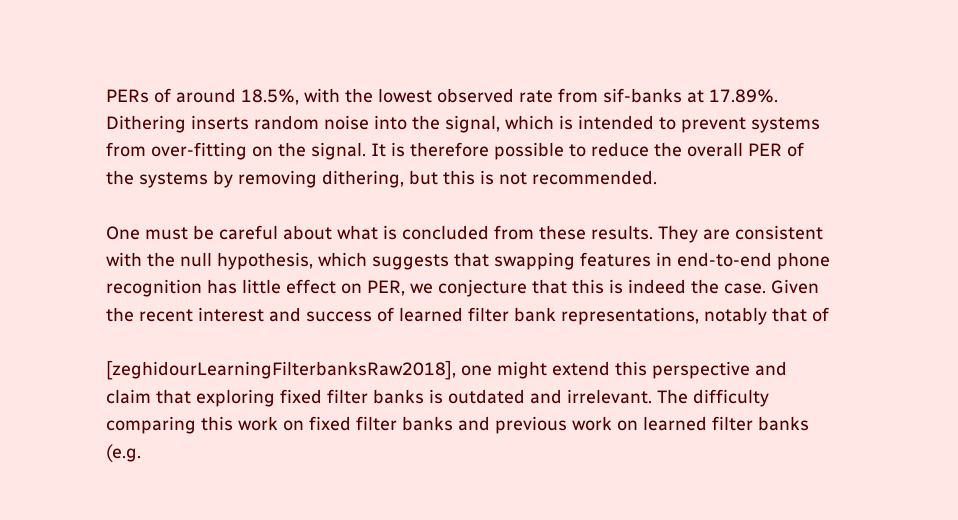PERs of around 18.5%, with the lowest observed rate from sif-banks at 17.89%. Dithering inserts random noise into the signal, which is intended to prevent systems from over-fitting on the signal. It is therefore possible to reduce the overall PER of the systems by removing dithering, but this is not recommended.

One must be careful about what is concluded from these results. They are consistent with the null hypothesis, which suggests that swapping features in end-to-end phone recognition has little effect on PER, we conjecture that this is indeed the case. Given the recent interest and success of learned filter bank representations, notably that of

[zeghidourLearningFilterbanksRaw2018], one might extend this perspective and claim that exploring fixed filter banks is outdated and irrelevant. The difficulty comparing this work on fixed filter banks and previous work on learned filter banks (e.g.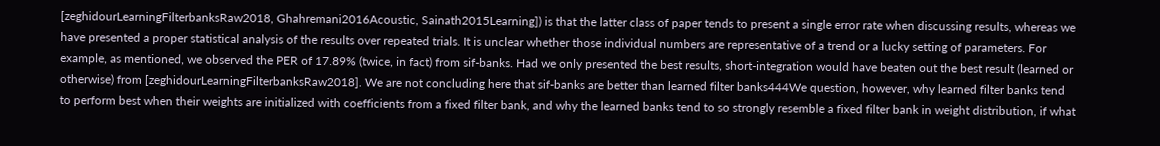[zeghidourLearningFilterbanksRaw2018, Ghahremani2016Acoustic, Sainath2015Learning]) is that the latter class of paper tends to present a single error rate when discussing results, whereas we have presented a proper statistical analysis of the results over repeated trials. It is unclear whether those individual numbers are representative of a trend or a lucky setting of parameters. For example, as mentioned, we observed the PER of 17.89% (twice, in fact) from sif-banks. Had we only presented the best results, short-integration would have beaten out the best result (learned or otherwise) from [zeghidourLearningFilterbanksRaw2018]. We are not concluding here that sif-banks are better than learned filter banks444We question, however, why learned filter banks tend to perform best when their weights are initialized with coefficients from a fixed filter bank, and why the learned banks tend to so strongly resemble a fixed filter bank in weight distribution, if what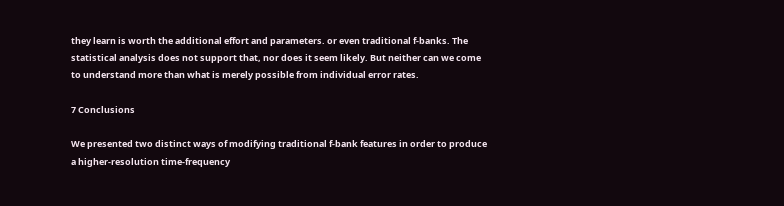they learn is worth the additional effort and parameters. or even traditional f-banks. The statistical analysis does not support that, nor does it seem likely. But neither can we come to understand more than what is merely possible from individual error rates.

7 Conclusions

We presented two distinct ways of modifying traditional f-bank features in order to produce a higher-resolution time-frequency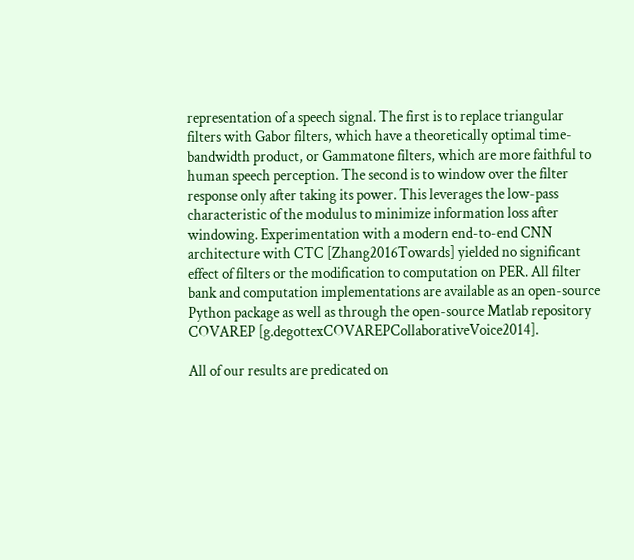representation of a speech signal. The first is to replace triangular filters with Gabor filters, which have a theoretically optimal time-bandwidth product, or Gammatone filters, which are more faithful to human speech perception. The second is to window over the filter response only after taking its power. This leverages the low-pass characteristic of the modulus to minimize information loss after windowing. Experimentation with a modern end-to-end CNN architecture with CTC [Zhang2016Towards] yielded no significant effect of filters or the modification to computation on PER. All filter bank and computation implementations are available as an open-source Python package as well as through the open-source Matlab repository COVAREP [g.degottexCOVAREPCollaborativeVoice2014].

All of our results are predicated on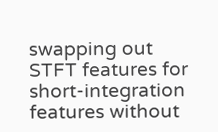swapping out STFT features for short-integration features without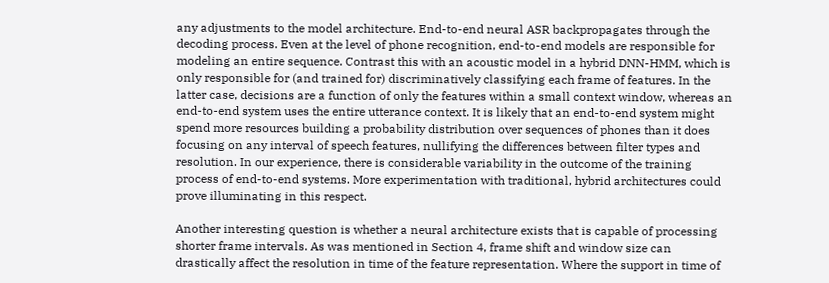any adjustments to the model architecture. End-to-end neural ASR backpropagates through the decoding process. Even at the level of phone recognition, end-to-end models are responsible for modeling an entire sequence. Contrast this with an acoustic model in a hybrid DNN-HMM, which is only responsible for (and trained for) discriminatively classifying each frame of features. In the latter case, decisions are a function of only the features within a small context window, whereas an end-to-end system uses the entire utterance context. It is likely that an end-to-end system might spend more resources building a probability distribution over sequences of phones than it does focusing on any interval of speech features, nullifying the differences between filter types and resolution. In our experience, there is considerable variability in the outcome of the training process of end-to-end systems. More experimentation with traditional, hybrid architectures could prove illuminating in this respect.

Another interesting question is whether a neural architecture exists that is capable of processing shorter frame intervals. As was mentioned in Section 4, frame shift and window size can drastically affect the resolution in time of the feature representation. Where the support in time of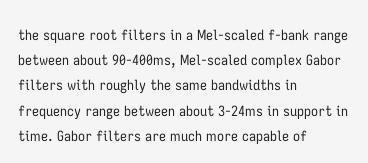the square root filters in a Mel-scaled f-bank range between about 90-400ms, Mel-scaled complex Gabor filters with roughly the same bandwidths in frequency range between about 3-24ms in support in time. Gabor filters are much more capable of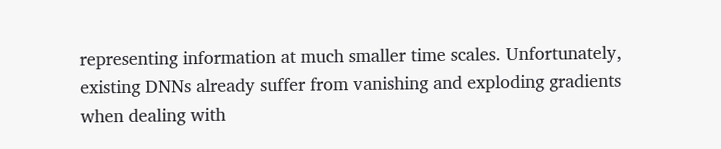representing information at much smaller time scales. Unfortunately, existing DNNs already suffer from vanishing and exploding gradients when dealing with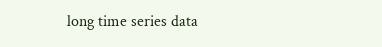long time series data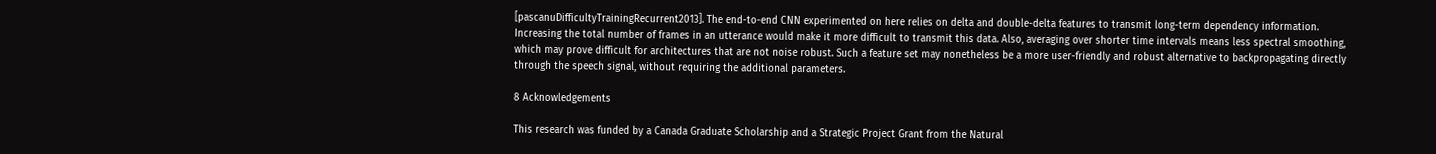[pascanuDifficultyTrainingRecurrent2013]. The end-to-end CNN experimented on here relies on delta and double-delta features to transmit long-term dependency information. Increasing the total number of frames in an utterance would make it more difficult to transmit this data. Also, averaging over shorter time intervals means less spectral smoothing, which may prove difficult for architectures that are not noise robust. Such a feature set may nonetheless be a more user-friendly and robust alternative to backpropagating directly through the speech signal, without requiring the additional parameters.

8 Acknowledgements

This research was funded by a Canada Graduate Scholarship and a Strategic Project Grant from the Natural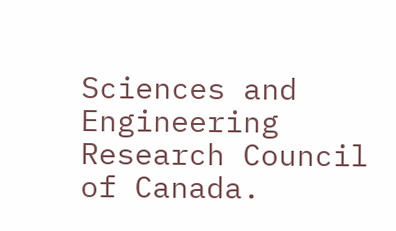Sciences and Engineering Research Council of Canada.